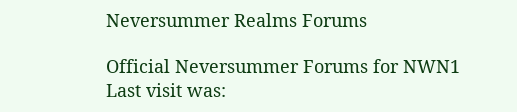Neversummer Realms Forums

Official Neversummer Forums for NWN1
Last visit was: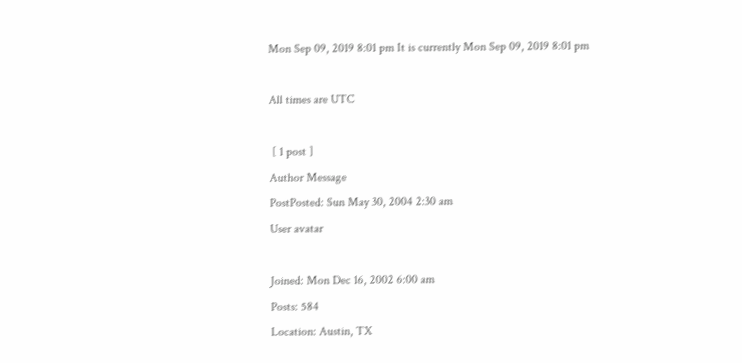Mon Sep 09, 2019 8:01 pm It is currently Mon Sep 09, 2019 8:01 pm

All times are UTC

 [ 1 post ]
Author Message
PostPosted: Sun May 30, 2004 2:30 am
User avatar

Joined: Mon Dec 16, 2002 6:00 am
Posts: 584
Location: Austin, TX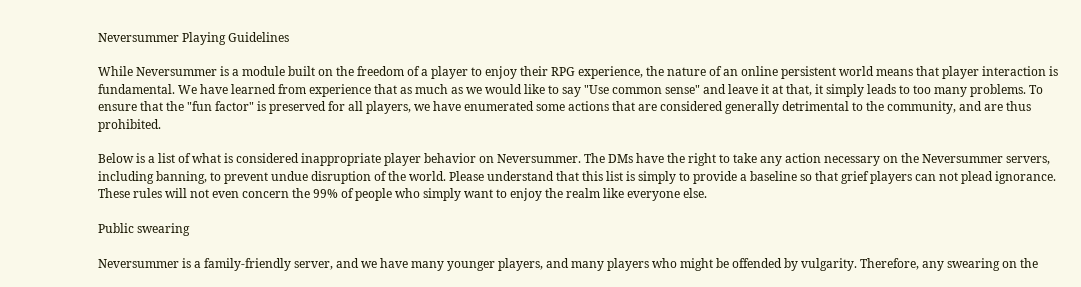Neversummer Playing Guidelines

While Neversummer is a module built on the freedom of a player to enjoy their RPG experience, the nature of an online persistent world means that player interaction is fundamental. We have learned from experience that as much as we would like to say "Use common sense" and leave it at that, it simply leads to too many problems. To ensure that the "fun factor" is preserved for all players, we have enumerated some actions that are considered generally detrimental to the community, and are thus prohibited.

Below is a list of what is considered inappropriate player behavior on Neversummer. The DMs have the right to take any action necessary on the Neversummer servers, including banning, to prevent undue disruption of the world. Please understand that this list is simply to provide a baseline so that grief players can not plead ignorance. These rules will not even concern the 99% of people who simply want to enjoy the realm like everyone else.

Public swearing

Neversummer is a family-friendly server, and we have many younger players, and many players who might be offended by vulgarity. Therefore, any swearing on the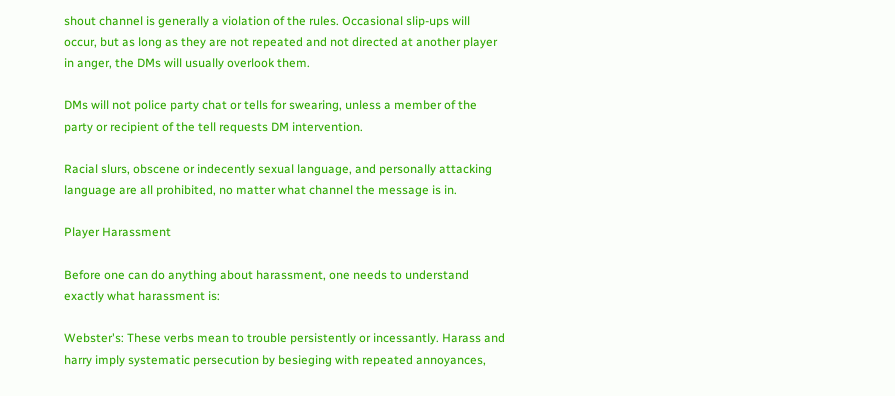shout channel is generally a violation of the rules. Occasional slip-ups will occur, but as long as they are not repeated and not directed at another player in anger, the DMs will usually overlook them.

DMs will not police party chat or tells for swearing, unless a member of the party or recipient of the tell requests DM intervention.

Racial slurs, obscene or indecently sexual language, and personally attacking language are all prohibited, no matter what channel the message is in.

Player Harassment

Before one can do anything about harassment, one needs to understand exactly what harassment is:

Webster's: These verbs mean to trouble persistently or incessantly. Harass and harry imply systematic persecution by besieging with repeated annoyances,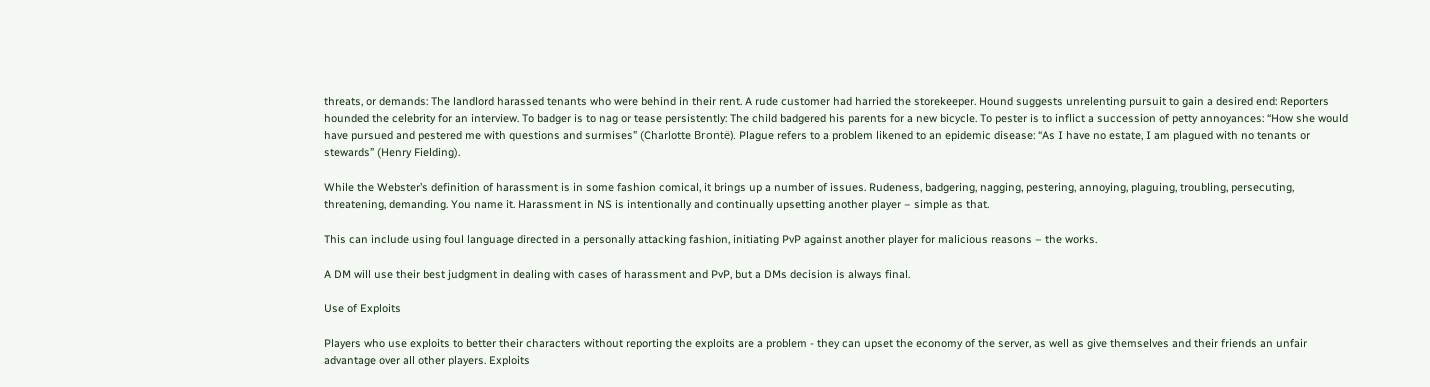threats, or demands: The landlord harassed tenants who were behind in their rent. A rude customer had harried the storekeeper. Hound suggests unrelenting pursuit to gain a desired end: Reporters hounded the celebrity for an interview. To badger is to nag or tease persistently: The child badgered his parents for a new bicycle. To pester is to inflict a succession of petty annoyances: “How she would have pursued and pestered me with questions and surmises” (Charlotte Brontë). Plague refers to a problem likened to an epidemic disease: “As I have no estate, I am plagued with no tenants or stewards” (Henry Fielding).

While the Webster’s definition of harassment is in some fashion comical, it brings up a number of issues. Rudeness, badgering, nagging, pestering, annoying, plaguing, troubling, persecuting, threatening, demanding. You name it. Harassment in NS is intentionally and continually upsetting another player – simple as that.

This can include using foul language directed in a personally attacking fashion, initiating PvP against another player for malicious reasons – the works.

A DM will use their best judgment in dealing with cases of harassment and PvP, but a DMs decision is always final.

Use of Exploits

Players who use exploits to better their characters without reporting the exploits are a problem - they can upset the economy of the server, as well as give themselves and their friends an unfair advantage over all other players. Exploits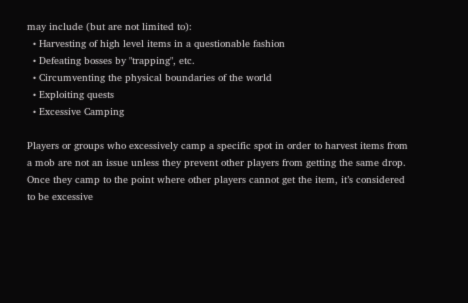may include (but are not limited to):
  • Harvesting of high level items in a questionable fashion
  • Defeating bosses by "trapping", etc.
  • Circumventing the physical boundaries of the world
  • Exploiting quests
  • Excessive Camping

Players or groups who excessively camp a specific spot in order to harvest items from a mob are not an issue unless they prevent other players from getting the same drop. Once they camp to the point where other players cannot get the item, it’s considered to be excessive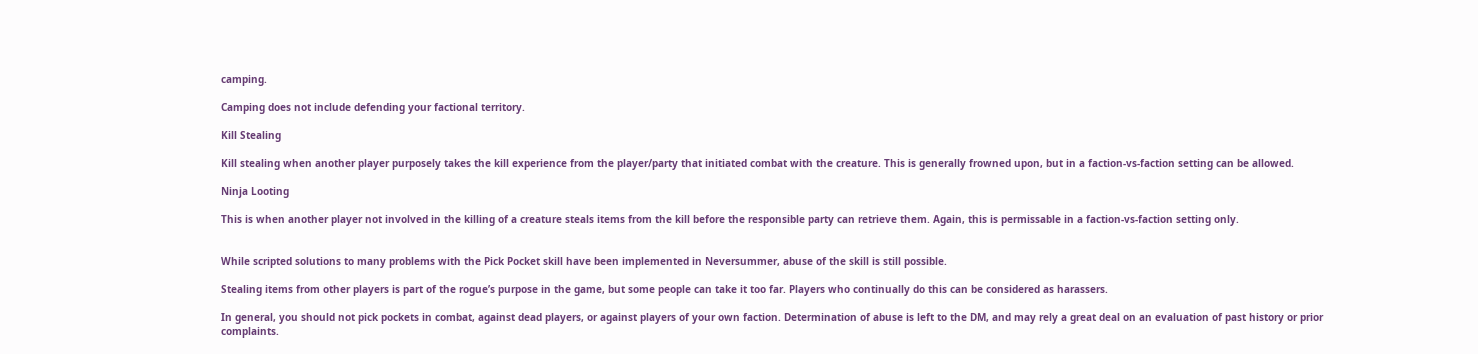camping.

Camping does not include defending your factional territory.

Kill Stealing

Kill stealing when another player purposely takes the kill experience from the player/party that initiated combat with the creature. This is generally frowned upon, but in a faction-vs-faction setting can be allowed.

Ninja Looting

This is when another player not involved in the killing of a creature steals items from the kill before the responsible party can retrieve them. Again, this is permissable in a faction-vs-faction setting only.


While scripted solutions to many problems with the Pick Pocket skill have been implemented in Neversummer, abuse of the skill is still possible.

Stealing items from other players is part of the rogue’s purpose in the game, but some people can take it too far. Players who continually do this can be considered as harassers.

In general, you should not pick pockets in combat, against dead players, or against players of your own faction. Determination of abuse is left to the DM, and may rely a great deal on an evaluation of past history or prior complaints.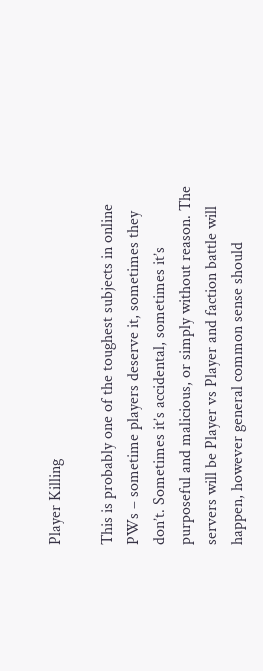Player Killing

This is probably one of the toughest subjects in online PWs – sometime players deserve it, sometimes they don’t. Sometimes it’s accidental, sometimes it’s purposeful and malicious, or simply without reason. The servers will be Player vs Player and faction battle will happen, however general common sense should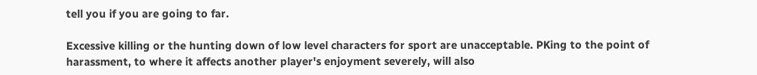tell you if you are going to far.

Excessive killing or the hunting down of low level characters for sport are unacceptable. PKing to the point of harassment, to where it affects another player's enjoyment severely, will also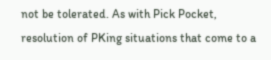not be tolerated. As with Pick Pocket, resolution of PKing situations that come to a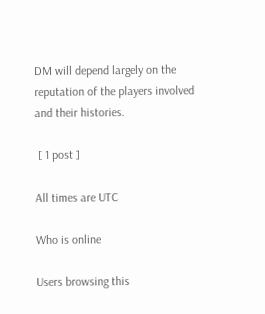DM will depend largely on the reputation of the players involved and their histories.

 [ 1 post ]

All times are UTC

Who is online

Users browsing this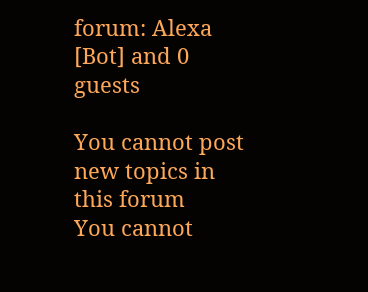forum: Alexa [Bot] and 0 guests

You cannot post new topics in this forum
You cannot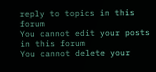reply to topics in this forum
You cannot edit your posts in this forum
You cannot delete your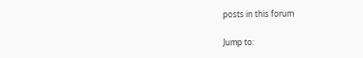posts in this forum

Jump to: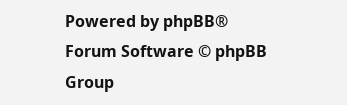Powered by phpBB® Forum Software © phpBB Group